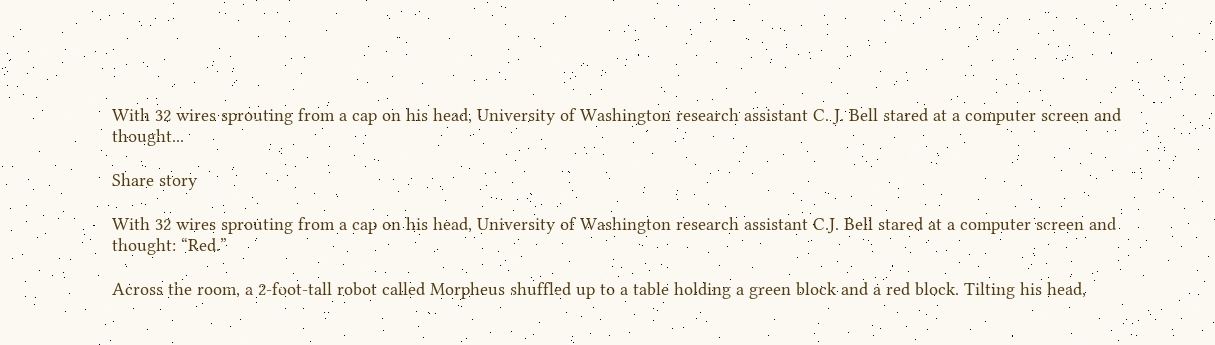With 32 wires sprouting from a cap on his head, University of Washington research assistant C. J. Bell stared at a computer screen and thought...

Share story

With 32 wires sprouting from a cap on his head, University of Washington research assistant C.J. Bell stared at a computer screen and thought: “Red.”

Across the room, a 2-foot-tall robot called Morpheus shuffled up to a table holding a green block and a red block. Tilting his head,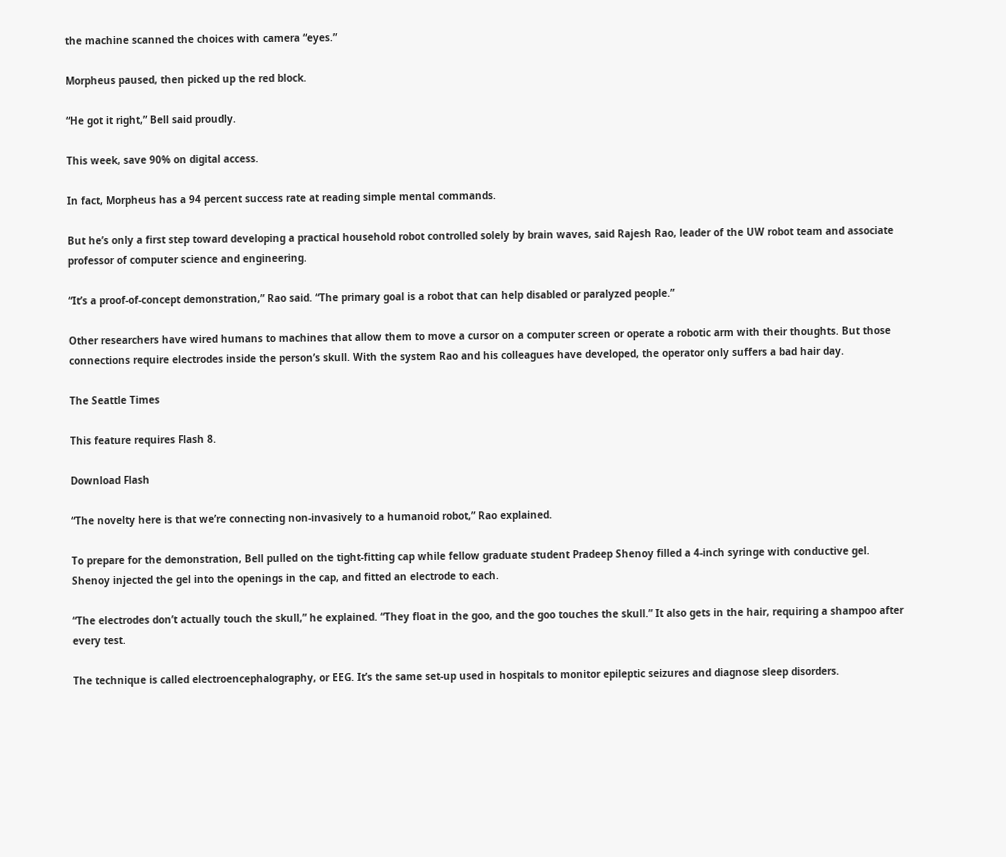the machine scanned the choices with camera “eyes.”

Morpheus paused, then picked up the red block.

“He got it right,” Bell said proudly.

This week, save 90% on digital access.

In fact, Morpheus has a 94 percent success rate at reading simple mental commands.

But he’s only a first step toward developing a practical household robot controlled solely by brain waves, said Rajesh Rao, leader of the UW robot team and associate professor of computer science and engineering.

“It’s a proof-of-concept demonstration,” Rao said. “The primary goal is a robot that can help disabled or paralyzed people.”

Other researchers have wired humans to machines that allow them to move a cursor on a computer screen or operate a robotic arm with their thoughts. But those connections require electrodes inside the person’s skull. With the system Rao and his colleagues have developed, the operator only suffers a bad hair day.

The Seattle Times

This feature requires Flash 8.

Download Flash

“The novelty here is that we’re connecting non-invasively to a humanoid robot,” Rao explained.

To prepare for the demonstration, Bell pulled on the tight-fitting cap while fellow graduate student Pradeep Shenoy filled a 4-inch syringe with conductive gel. Shenoy injected the gel into the openings in the cap, and fitted an electrode to each.

“The electrodes don’t actually touch the skull,” he explained. “They float in the goo, and the goo touches the skull.” It also gets in the hair, requiring a shampoo after every test.

The technique is called electroencephalography, or EEG. It’s the same set-up used in hospitals to monitor epileptic seizures and diagnose sleep disorders.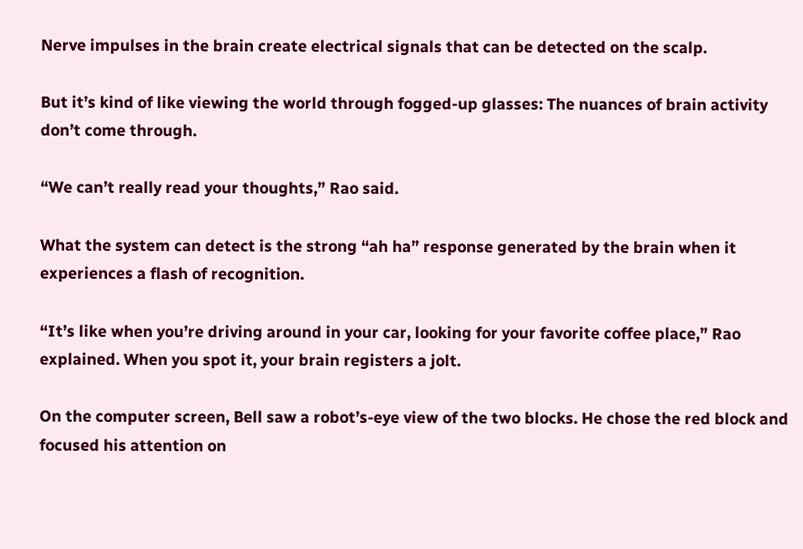Nerve impulses in the brain create electrical signals that can be detected on the scalp.

But it’s kind of like viewing the world through fogged-up glasses: The nuances of brain activity don’t come through.

“We can’t really read your thoughts,” Rao said.

What the system can detect is the strong “ah ha” response generated by the brain when it experiences a flash of recognition.

“It’s like when you’re driving around in your car, looking for your favorite coffee place,” Rao explained. When you spot it, your brain registers a jolt.

On the computer screen, Bell saw a robot’s-eye view of the two blocks. He chose the red block and focused his attention on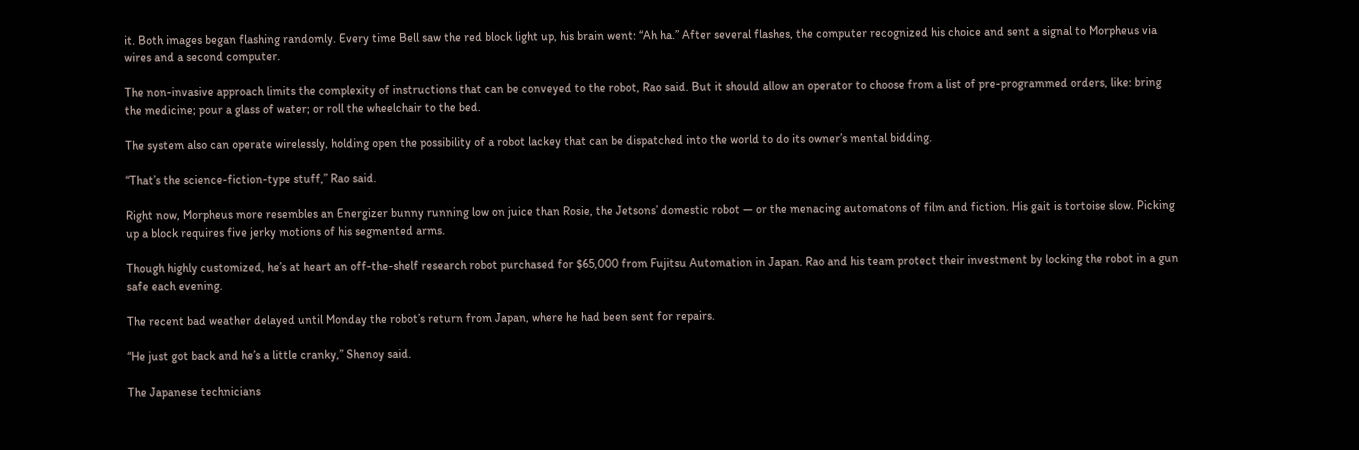it. Both images began flashing randomly. Every time Bell saw the red block light up, his brain went: “Ah ha.” After several flashes, the computer recognized his choice and sent a signal to Morpheus via wires and a second computer.

The non-invasive approach limits the complexity of instructions that can be conveyed to the robot, Rao said. But it should allow an operator to choose from a list of pre-programmed orders, like: bring the medicine; pour a glass of water; or roll the wheelchair to the bed.

The system also can operate wirelessly, holding open the possibility of a robot lackey that can be dispatched into the world to do its owner’s mental bidding.

“That’s the science-fiction-type stuff,” Rao said.

Right now, Morpheus more resembles an Energizer bunny running low on juice than Rosie, the Jetsons’ domestic robot — or the menacing automatons of film and fiction. His gait is tortoise slow. Picking up a block requires five jerky motions of his segmented arms.

Though highly customized, he’s at heart an off-the-shelf research robot purchased for $65,000 from Fujitsu Automation in Japan. Rao and his team protect their investment by locking the robot in a gun safe each evening.

The recent bad weather delayed until Monday the robot’s return from Japan, where he had been sent for repairs.

“He just got back and he’s a little cranky,” Shenoy said.

The Japanese technicians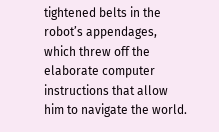tightened belts in the robot’s appendages, which threw off the elaborate computer instructions that allow him to navigate the world.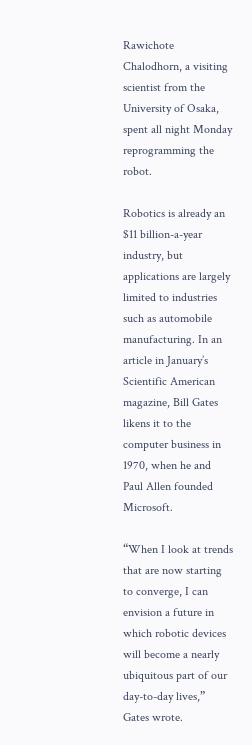Rawichote Chalodhorn, a visiting scientist from the University of Osaka, spent all night Monday reprogramming the robot.

Robotics is already an $11 billion-a-year industry, but applications are largely limited to industries such as automobile manufacturing. In an article in January’s Scientific American magazine, Bill Gates likens it to the computer business in 1970, when he and Paul Allen founded Microsoft.

“When I look at trends that are now starting to converge, I can envision a future in which robotic devices will become a nearly ubiquitous part of our day-to-day lives,” Gates wrote.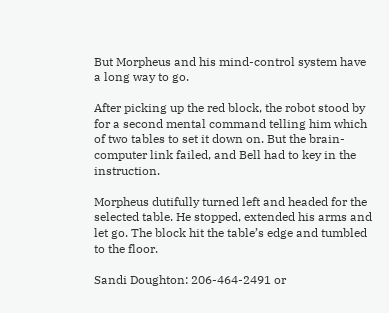But Morpheus and his mind-control system have a long way to go.

After picking up the red block, the robot stood by for a second mental command telling him which of two tables to set it down on. But the brain-computer link failed, and Bell had to key in the instruction.

Morpheus dutifully turned left and headed for the selected table. He stopped, extended his arms and let go. The block hit the table’s edge and tumbled to the floor.

Sandi Doughton: 206-464-2491 or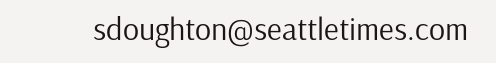sdoughton@seattletimes.com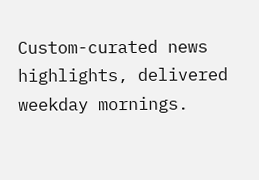Custom-curated news highlights, delivered weekday mornings.